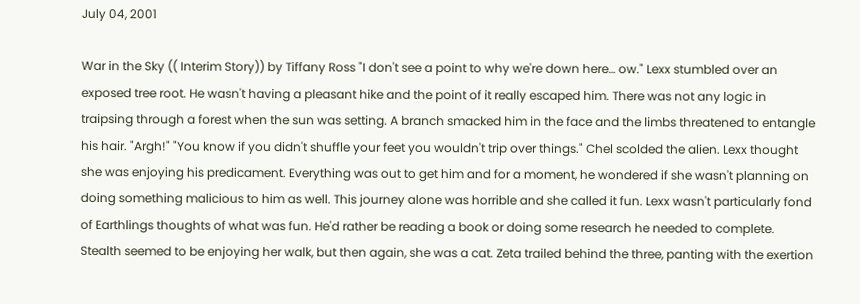July 04, 2001

War in the Sky (( Interim Story)) by Tiffany Ross "I don't see a point to why we're down here… ow." Lexx stumbled over an exposed tree root. He wasn't having a pleasant hike and the point of it really escaped him. There was not any logic in traipsing through a forest when the sun was setting. A branch smacked him in the face and the limbs threatened to entangle his hair. "Argh!" "You know if you didn't shuffle your feet you wouldn't trip over things." Chel scolded the alien. Lexx thought she was enjoying his predicament. Everything was out to get him and for a moment, he wondered if she wasn't planning on doing something malicious to him as well. This journey alone was horrible and she called it fun. Lexx wasn't particularly fond of Earthlings thoughts of what was fun. He'd rather be reading a book or doing some research he needed to complete. Stealth seemed to be enjoying her walk, but then again, she was a cat. Zeta trailed behind the three, panting with the exertion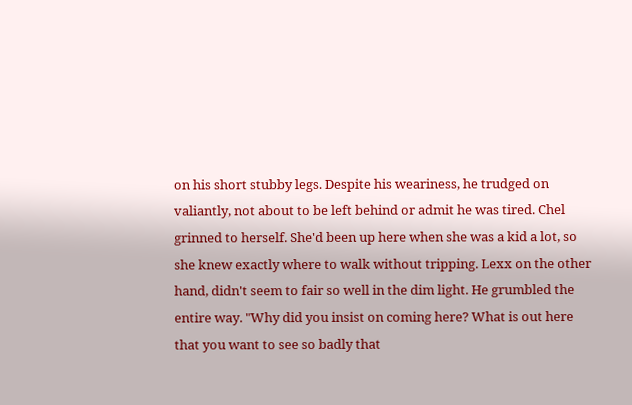on his short stubby legs. Despite his weariness, he trudged on valiantly, not about to be left behind or admit he was tired. Chel grinned to herself. She'd been up here when she was a kid a lot, so she knew exactly where to walk without tripping. Lexx on the other hand, didn't seem to fair so well in the dim light. He grumbled the entire way. "Why did you insist on coming here? What is out here that you want to see so badly that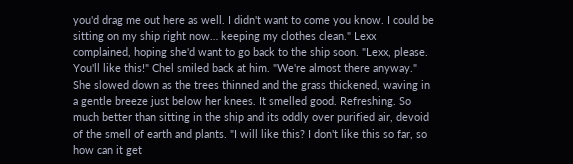you'd drag me out here as well. I didn't want to come you know. I could be sitting on my ship right now… keeping my clothes clean." Lexx complained, hoping she'd want to go back to the ship soon. "Lexx, please. You'll like this!" Chel smiled back at him. "We're almost there anyway." She slowed down as the trees thinned and the grass thickened, waving in a gentle breeze just below her knees. It smelled good. Refreshing. So much better than sitting in the ship and its oddly over purified air, devoid of the smell of earth and plants. "I will like this? I don't like this so far, so how can it get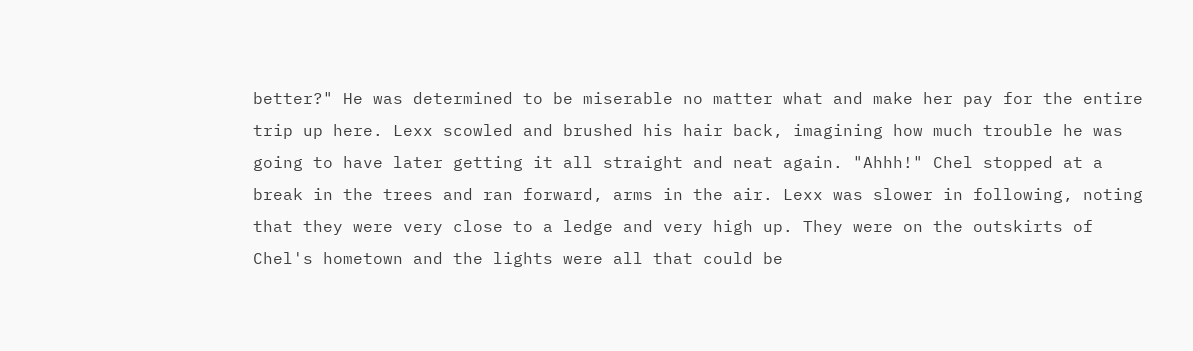better?" He was determined to be miserable no matter what and make her pay for the entire trip up here. Lexx scowled and brushed his hair back, imagining how much trouble he was going to have later getting it all straight and neat again. "Ahhh!" Chel stopped at a break in the trees and ran forward, arms in the air. Lexx was slower in following, noting that they were very close to a ledge and very high up. They were on the outskirts of Chel's hometown and the lights were all that could be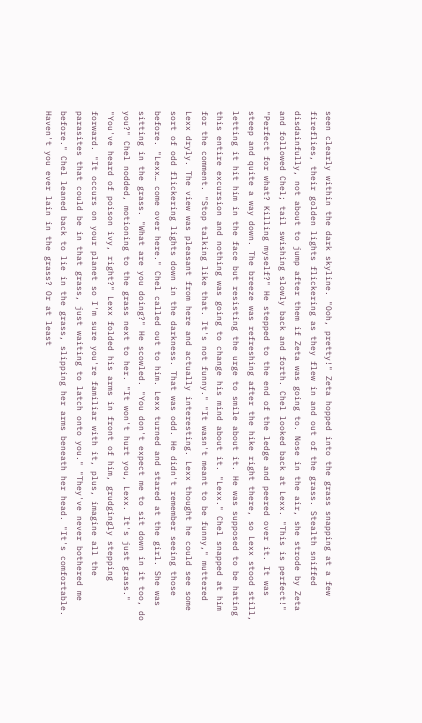seen clearly within the dark skyline. "Ooh, pretty!" Zeta hopped into the grass snapping at a few fireflies, their golden lights flickering as they flew in and out of the grass. Stealth sniffed disdainfully, not about to jump after them if Zeta was going to. Nose in the air, she strode by Zeta and followed Chel; tail swishing slowly back and forth. Chel looked back at Lexx. "This is perfect!" "Perfect for what? Killing myself?" He stepped to the end of the ledge and peered over it. It was steep and quite a way down. The breeze was refreshing after the hike right there, so Lexx stood still, letting it hit him in the face but resisting the urge to smile about it. He was supposed to be hating this entire excursion and nothing was going to change his mind about it. "Lexx." Chel snapped at him for the comment. "Stop talking like that. It's not funny." "It wasn't meant to be funny," muttered Lexx dryly. The view was pleasant from here and actually interesting. Lexx thought he could see some sort of odd flickering lights down in the darkness. That was odd. He didn't remember seeing those before. "Lexx… come over here." Chel called out to him. Lexx turned and stared at the girl. She was sitting in the grass. "What are you doing?" He scowled. "You don't expect me to sit down in it too, do you?" Chel nodded, motioning to the grass next to her. "It won't hurt you, Lexx. It's just grass." "You've heard of poison ivy, right?" Lexx folded his arms in front of him, grudgingly stepping forward. "It occurs on your planet so I'm sure you're familiar with it, plus, imagine all the parasites that could be in that grass, just waiting to latch onto you." "They've never bothered me before." Chel leaned back to lie in the grass, slipping her arms beneath her head. "It's comfortable. Haven't you ever lain in the grass? Or at least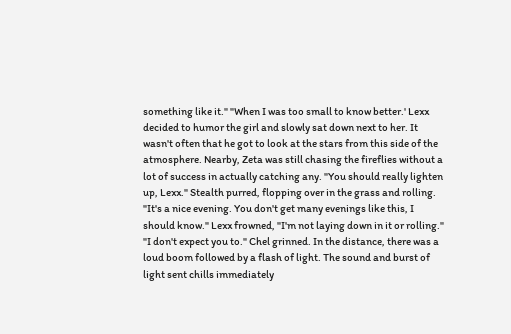something like it." "When I was too small to know better.' Lexx decided to humor the girl and slowly sat down next to her. It wasn't often that he got to look at the stars from this side of the atmosphere. Nearby, Zeta was still chasing the fireflies without a lot of success in actually catching any. "You should really lighten up, Lexx." Stealth purred, flopping over in the grass and rolling. "It's a nice evening. You don't get many evenings like this, I should know." Lexx frowned, "I'm not laying down in it or rolling." "I don't expect you to." Chel grinned. In the distance, there was a loud boom followed by a flash of light. The sound and burst of light sent chills immediately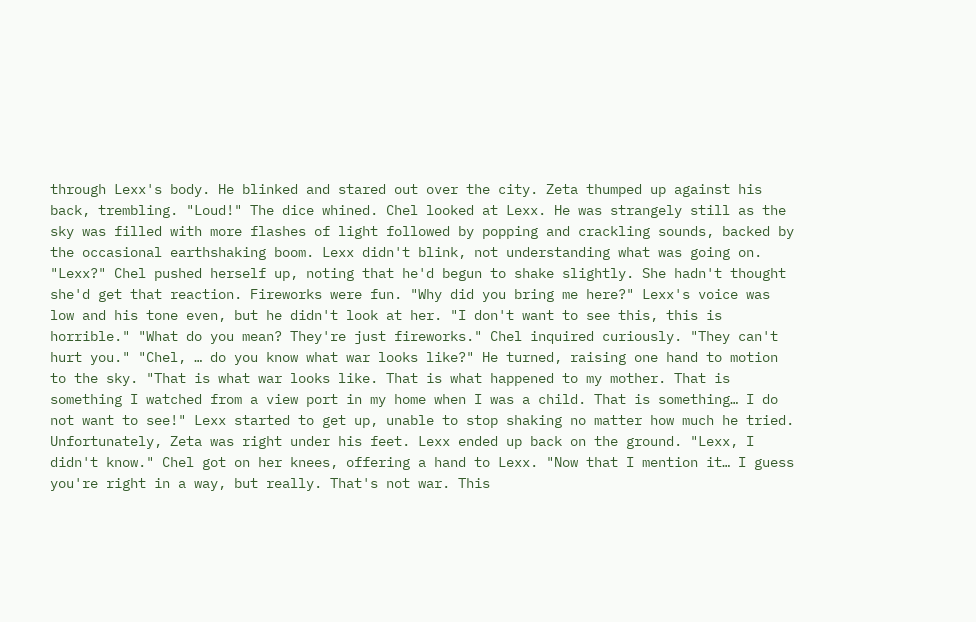through Lexx's body. He blinked and stared out over the city. Zeta thumped up against his back, trembling. "Loud!" The dice whined. Chel looked at Lexx. He was strangely still as the sky was filled with more flashes of light followed by popping and crackling sounds, backed by the occasional earthshaking boom. Lexx didn't blink, not understanding what was going on. "Lexx?" Chel pushed herself up, noting that he'd begun to shake slightly. She hadn't thought she'd get that reaction. Fireworks were fun. "Why did you bring me here?" Lexx's voice was low and his tone even, but he didn't look at her. "I don't want to see this, this is horrible." "What do you mean? They're just fireworks." Chel inquired curiously. "They can't hurt you." "Chel, … do you know what war looks like?" He turned, raising one hand to motion to the sky. "That is what war looks like. That is what happened to my mother. That is something I watched from a view port in my home when I was a child. That is something… I do not want to see!" Lexx started to get up, unable to stop shaking no matter how much he tried. Unfortunately, Zeta was right under his feet. Lexx ended up back on the ground. "Lexx, I didn't know." Chel got on her knees, offering a hand to Lexx. "Now that I mention it… I guess you're right in a way, but really. That's not war. This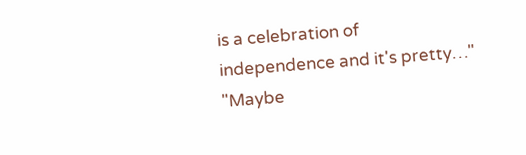is a celebration of independence and it's pretty…" "Maybe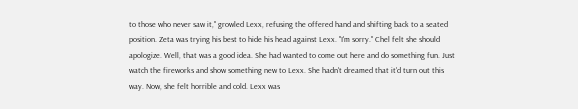to those who never saw it," growled Lexx, refusing the offered hand and shifting back to a seated position. Zeta was trying his best to hide his head against Lexx. "I'm sorry." Chel felt she should apologize. Well, that was a good idea. She had wanted to come out here and do something fun. Just watch the fireworks and show something new to Lexx. She hadn't dreamed that it'd turn out this way. Now, she felt horrible and cold. Lexx was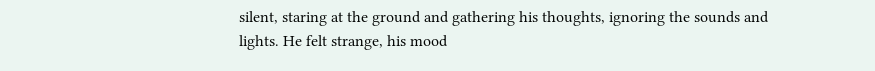silent, staring at the ground and gathering his thoughts, ignoring the sounds and lights. He felt strange, his mood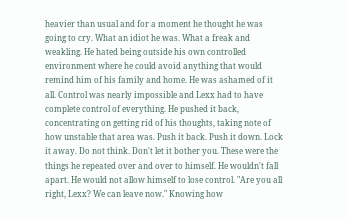heavier than usual and for a moment he thought he was going to cry. What an idiot he was. What a freak and weakling. He hated being outside his own controlled environment where he could avoid anything that would remind him of his family and home. He was ashamed of it all. Control was nearly impossible and Lexx had to have complete control of everything. He pushed it back, concentrating on getting rid of his thoughts, taking note of how unstable that area was. Push it back. Push it down. Lock it away. Do not think. Don't let it bother you. These were the things he repeated over and over to himself. He wouldn't fall apart. He would not allow himself to lose control. "Are you all right, Lexx? We can leave now." Knowing how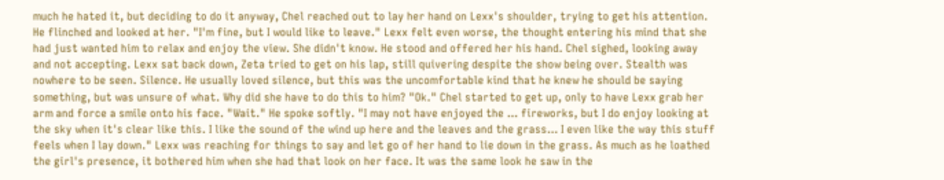much he hated it, but deciding to do it anyway, Chel reached out to lay her hand on Lexx's shoulder, trying to get his attention. He flinched and looked at her. "I'm fine, but I would like to leave." Lexx felt even worse, the thought entering his mind that she had just wanted him to relax and enjoy the view. She didn't know. He stood and offered her his hand. Chel sighed, looking away and not accepting. Lexx sat back down, Zeta tried to get on his lap, still quivering despite the show being over. Stealth was nowhere to be seen. Silence. He usually loved silence, but this was the uncomfortable kind that he knew he should be saying something, but was unsure of what. Why did she have to do this to him? "Ok." Chel started to get up, only to have Lexx grab her arm and force a smile onto his face. "Wait." He spoke softly. "I may not have enjoyed the … fireworks, but I do enjoy looking at the sky when it's clear like this. I like the sound of the wind up here and the leaves and the grass… I even like the way this stuff feels when I lay down." Lexx was reaching for things to say and let go of her hand to lie down in the grass. As much as he loathed the girl's presence, it bothered him when she had that look on her face. It was the same look he saw in the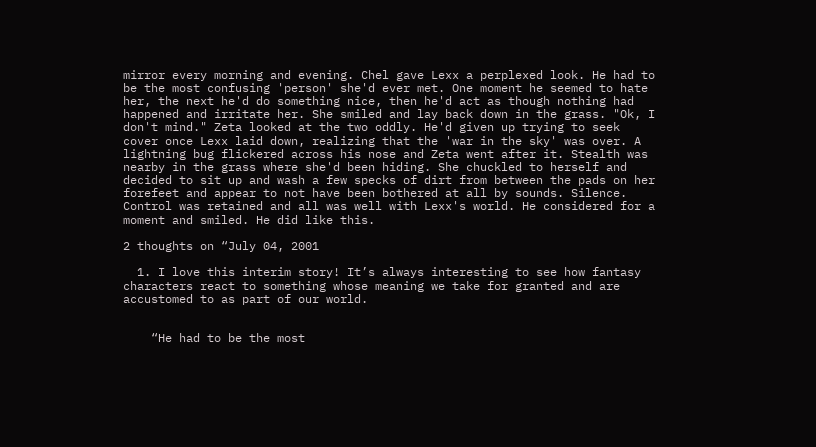mirror every morning and evening. Chel gave Lexx a perplexed look. He had to be the most confusing 'person' she'd ever met. One moment he seemed to hate her, the next he'd do something nice, then he'd act as though nothing had happened and irritate her. She smiled and lay back down in the grass. "Ok, I don't mind." Zeta looked at the two oddly. He'd given up trying to seek cover once Lexx laid down, realizing that the 'war in the sky' was over. A lightning bug flickered across his nose and Zeta went after it. Stealth was nearby in the grass where she'd been hiding. She chuckled to herself and decided to sit up and wash a few specks of dirt from between the pads on her forefeet and appear to not have been bothered at all by sounds. Silence. Control was retained and all was well with Lexx's world. He considered for a moment and smiled. He did like this.

2 thoughts on “July 04, 2001

  1. I love this interim story! It’s always interesting to see how fantasy characters react to something whose meaning we take for granted and are accustomed to as part of our world.


    “He had to be the most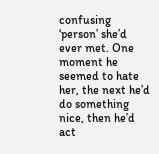confusing ‘person’ she’d ever met. One moment he seemed to hate her, the next he’d do something nice, then he’d act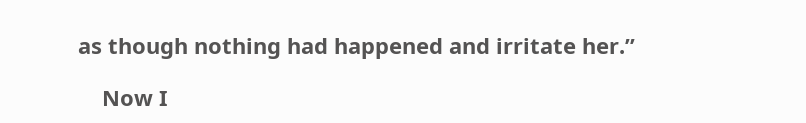as though nothing had happened and irritate her.”

    Now I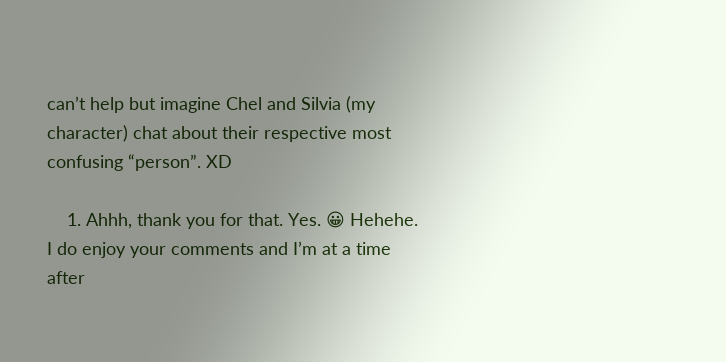can’t help but imagine Chel and Silvia (my character) chat about their respective most confusing “person”. XD

    1. Ahhh, thank you for that. Yes. 😀 Hehehe. I do enjoy your comments and I’m at a time after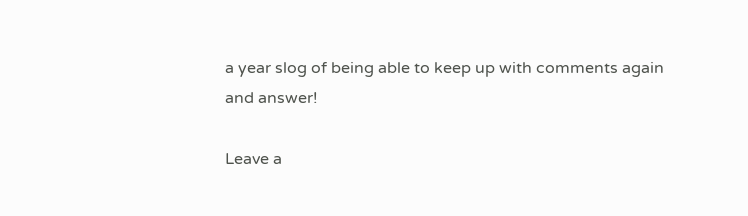a year slog of being able to keep up with comments again and answer!

Leave a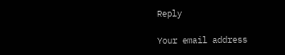Reply

Your email address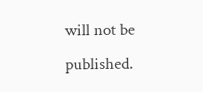will not be published.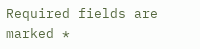Required fields are marked *